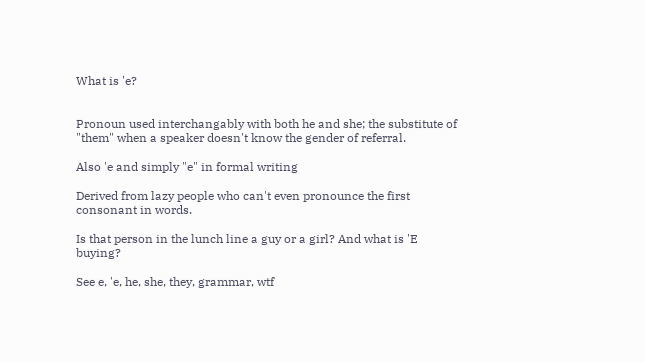What is 'e?


Pronoun used interchangably with both he and she; the substitute of "them" when a speaker doesn't know the gender of referral.

Also 'e and simply "e" in formal writing

Derived from lazy people who can't even pronounce the first consonant in words.

Is that person in the lunch line a guy or a girl? And what is 'E buying?

See e, 'e, he, she, they, grammar, wtf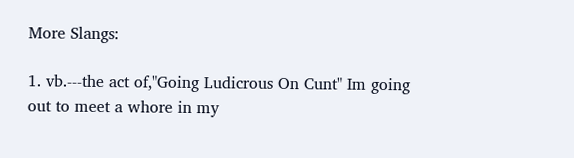More Slangs:

1. vb.---the act of,"Going Ludicrous On Cunt" Im going out to meet a whore in my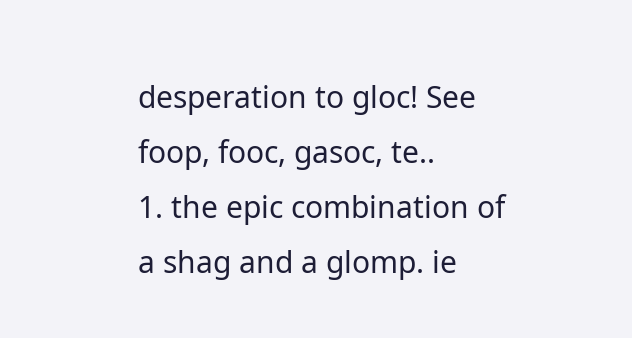desperation to gloc! See foop, fooc, gasoc, te..
1. the epic combination of a shag and a glomp. ie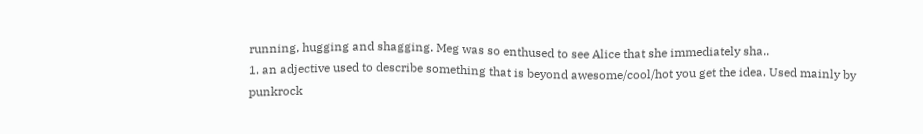running, hugging and shagging. Meg was so enthused to see Alice that she immediately sha..
1. an adjective used to describe something that is beyond awesome/cool/hot you get the idea. Used mainly by punkrock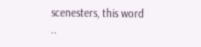scenesters, this word ..